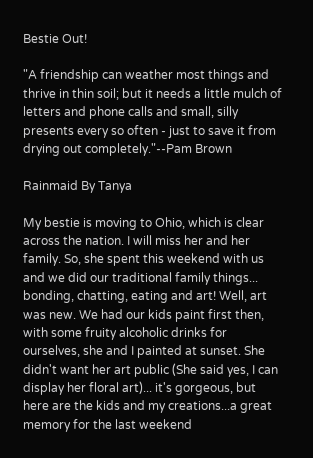Bestie Out!

"A friendship can weather most things and thrive in thin soil; but it needs a little mulch of letters and phone calls and small, silly presents every so often - just to save it from drying out completely."--Pam Brown

Rainmaid By Tanya

My bestie is moving to Ohio, which is clear across the nation. I will miss her and her family. So, she spent this weekend with us and we did our traditional family things... bonding, chatting, eating and art! Well, art was new. We had our kids paint first then, with some fruity alcoholic drinks for ourselves, she and I painted at sunset. She didn't want her art public (She said yes, I can display her floral art)... it's gorgeous, but here are the kids and my creations...a great memory for the last weekend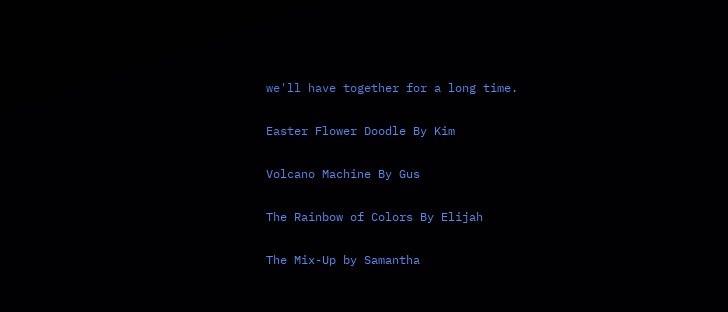we'll have together for a long time.

Easter Flower Doodle By Kim

Volcano Machine By Gus

The Rainbow of Colors By Elijah

The Mix-Up by Samantha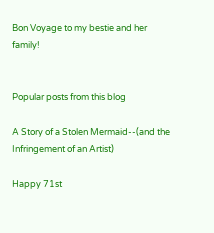Bon Voyage to my bestie and her family!


Popular posts from this blog

A Story of a Stolen Mermaid--(and the Infringement of an Artist)

Happy 71st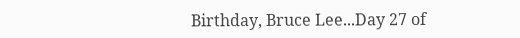Birthday, Bruce Lee...Day 27 of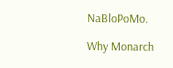NaBloPoMo.

Why Monarch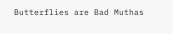Butterflies are Bad Muthas